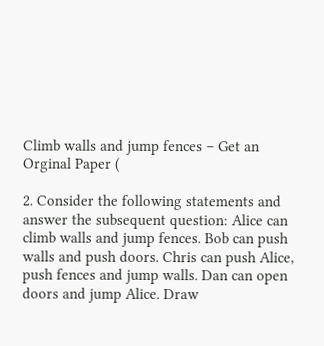Climb walls and jump fences – Get an Orginal Paper (

2. Consider the following statements and answer the subsequent question: Alice can climb walls and jump fences. Bob can push walls and push doors. Chris can push Alice, push fences and jump walls. Dan can open doors and jump Alice. Draw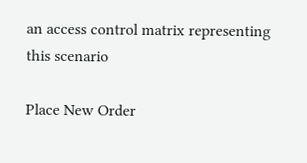an access control matrix representing this scenario

Place New Order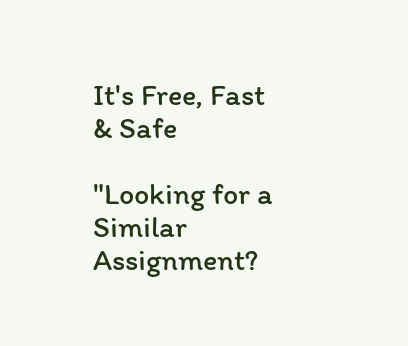It's Free, Fast & Safe

"Looking for a Similar Assignment?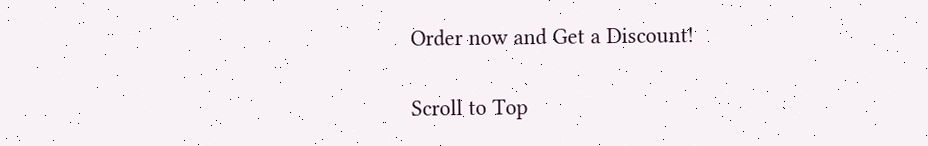Order now and Get a Discount!

Scroll to Top